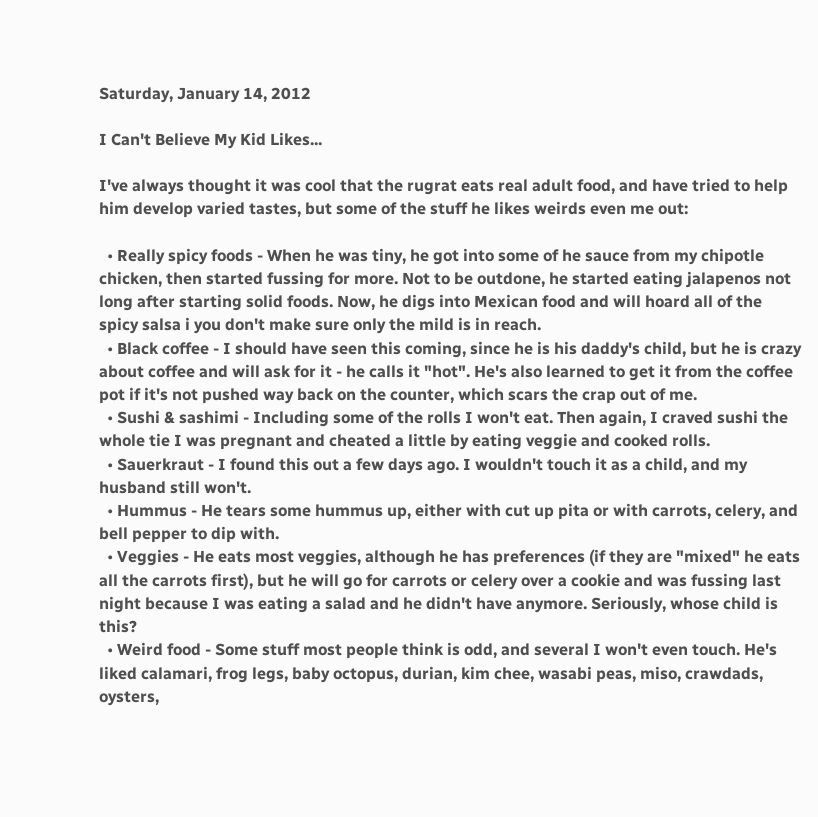Saturday, January 14, 2012

I Can't Believe My Kid Likes...

I've always thought it was cool that the rugrat eats real adult food, and have tried to help him develop varied tastes, but some of the stuff he likes weirds even me out:

  • Really spicy foods - When he was tiny, he got into some of he sauce from my chipotle chicken, then started fussing for more. Not to be outdone, he started eating jalapenos not long after starting solid foods. Now, he digs into Mexican food and will hoard all of the spicy salsa i you don't make sure only the mild is in reach.
  • Black coffee - I should have seen this coming, since he is his daddy's child, but he is crazy about coffee and will ask for it - he calls it "hot". He's also learned to get it from the coffee pot if it's not pushed way back on the counter, which scars the crap out of me.
  • Sushi & sashimi - Including some of the rolls I won't eat. Then again, I craved sushi the whole tie I was pregnant and cheated a little by eating veggie and cooked rolls.
  • Sauerkraut - I found this out a few days ago. I wouldn't touch it as a child, and my husband still won't.
  • Hummus - He tears some hummus up, either with cut up pita or with carrots, celery, and bell pepper to dip with.
  • Veggies - He eats most veggies, although he has preferences (if they are "mixed" he eats all the carrots first), but he will go for carrots or celery over a cookie and was fussing last night because I was eating a salad and he didn't have anymore. Seriously, whose child is this?
  • Weird food - Some stuff most people think is odd, and several I won't even touch. He's liked calamari, frog legs, baby octopus, durian, kim chee, wasabi peas, miso, crawdads, oysters,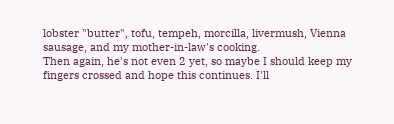lobster "butter", tofu, tempeh, morcilla, livermush, Vienna sausage, and my mother-in-law's cooking.
Then again, he's not even 2 yet, so maybe I should keep my fingers crossed and hope this continues. I'll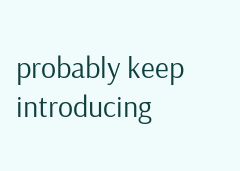probably keep introducing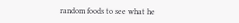random foods to see what he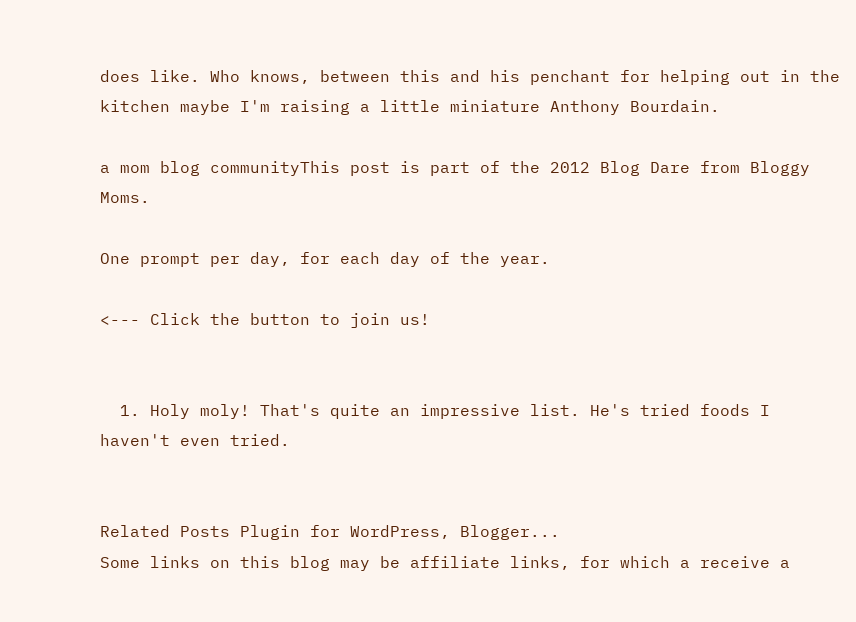does like. Who knows, between this and his penchant for helping out in the kitchen maybe I'm raising a little miniature Anthony Bourdain.

a mom blog communityThis post is part of the 2012 Blog Dare from Bloggy Moms.

One prompt per day, for each day of the year.

<--- Click the button to join us!


  1. Holy moly! That's quite an impressive list. He's tried foods I haven't even tried.


Related Posts Plugin for WordPress, Blogger...
Some links on this blog may be affiliate links, for which a receive a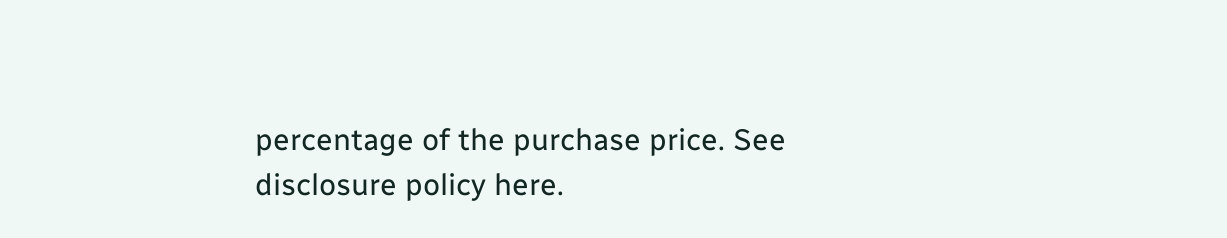percentage of the purchase price. See disclosure policy here.